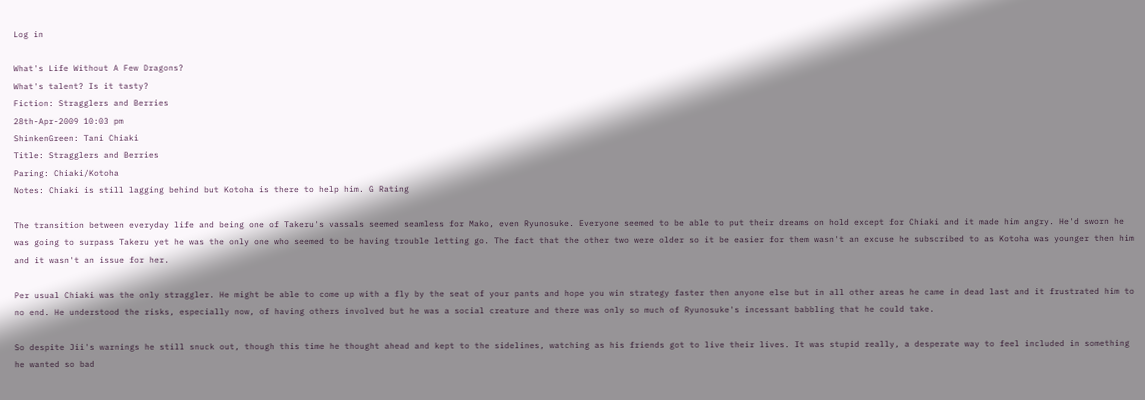Log in

What's Life Without A Few Dragons?
What's talent? Is it tasty?
Fiction: Stragglers and Berries
28th-Apr-2009 10:03 pm
ShinkenGreen: Tani Chiaki
Title: Stragglers and Berries
Paring: Chiaki/Kotoha
Notes: Chiaki is still lagging behind but Kotoha is there to help him. G Rating

The transition between everyday life and being one of Takeru's vassals seemed seamless for Mako, even Ryunosuke. Everyone seemed to be able to put their dreams on hold except for Chiaki and it made him angry. He'd sworn he was going to surpass Takeru yet he was the only one who seemed to be having trouble letting go. The fact that the other two were older so it be easier for them wasn't an excuse he subscribed to as Kotoha was younger then him and it wasn't an issue for her.

Per usual Chiaki was the only straggler. He might be able to come up with a fly by the seat of your pants and hope you win strategy faster then anyone else but in all other areas he came in dead last and it frustrated him to no end. He understood the risks, especially now, of having others involved but he was a social creature and there was only so much of Ryunosuke's incessant babbling that he could take.

So despite Jii's warnings he still snuck out, though this time he thought ahead and kept to the sidelines, watching as his friends got to live their lives. It was stupid really, a desperate way to feel included in something he wanted so bad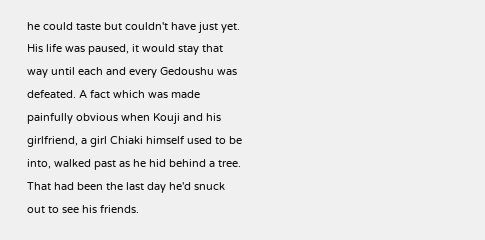he could taste but couldn't have just yet. His life was paused, it would stay that way until each and every Gedoushu was defeated. A fact which was made painfully obvious when Kouji and his girlfriend, a girl Chiaki himself used to be into, walked past as he hid behind a tree. That had been the last day he'd snuck out to see his friends.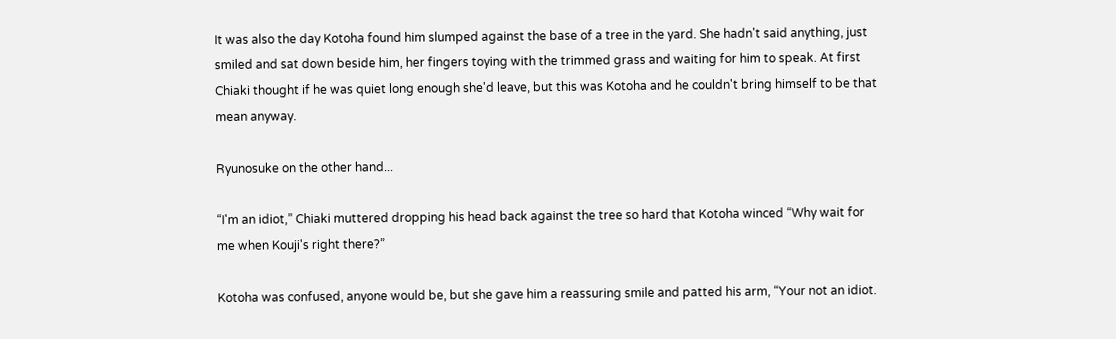It was also the day Kotoha found him slumped against the base of a tree in the yard. She hadn't said anything, just smiled and sat down beside him, her fingers toying with the trimmed grass and waiting for him to speak. At first Chiaki thought if he was quiet long enough she'd leave, but this was Kotoha and he couldn't bring himself to be that mean anyway.

Ryunosuke on the other hand...

“I'm an idiot,” Chiaki muttered dropping his head back against the tree so hard that Kotoha winced “Why wait for me when Kouji's right there?”

Kotoha was confused, anyone would be, but she gave him a reassuring smile and patted his arm, “Your not an idiot.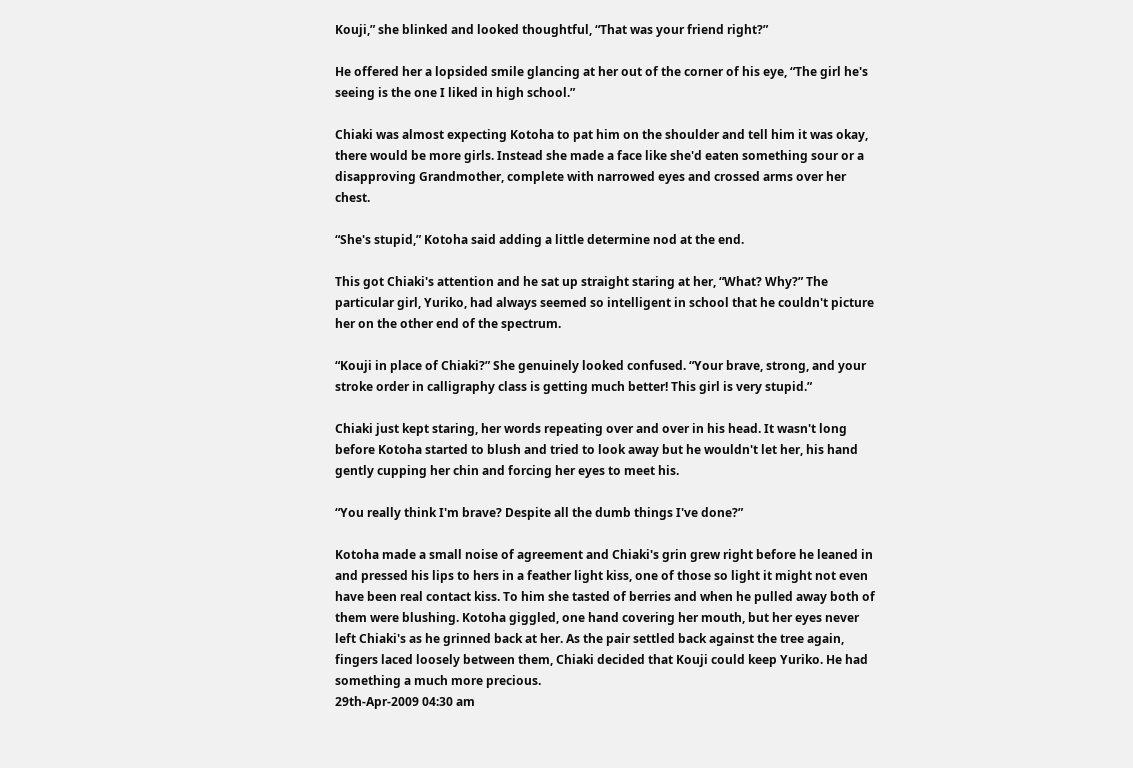Kouji,” she blinked and looked thoughtful, “That was your friend right?”

He offered her a lopsided smile glancing at her out of the corner of his eye, “The girl he's seeing is the one I liked in high school.”

Chiaki was almost expecting Kotoha to pat him on the shoulder and tell him it was okay, there would be more girls. Instead she made a face like she'd eaten something sour or a disapproving Grandmother, complete with narrowed eyes and crossed arms over her chest.

“She's stupid,” Kotoha said adding a little determine nod at the end.

This got Chiaki's attention and he sat up straight staring at her, “What? Why?” The particular girl, Yuriko, had always seemed so intelligent in school that he couldn't picture her on the other end of the spectrum.

“Kouji in place of Chiaki?” She genuinely looked confused. “Your brave, strong, and your stroke order in calligraphy class is getting much better! This girl is very stupid.”

Chiaki just kept staring, her words repeating over and over in his head. It wasn't long before Kotoha started to blush and tried to look away but he wouldn't let her, his hand gently cupping her chin and forcing her eyes to meet his.

“You really think I'm brave? Despite all the dumb things I've done?”

Kotoha made a small noise of agreement and Chiaki's grin grew right before he leaned in and pressed his lips to hers in a feather light kiss, one of those so light it might not even have been real contact kiss. To him she tasted of berries and when he pulled away both of them were blushing. Kotoha giggled, one hand covering her mouth, but her eyes never left Chiaki's as he grinned back at her. As the pair settled back against the tree again, fingers laced loosely between them, Chiaki decided that Kouji could keep Yuriko. He had something a much more precious.
29th-Apr-2009 04:30 am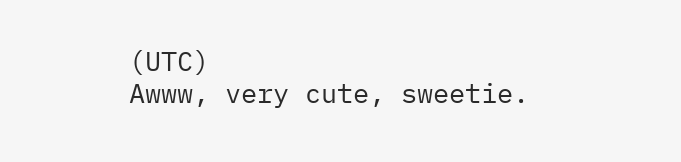(UTC)
Awww, very cute, sweetie.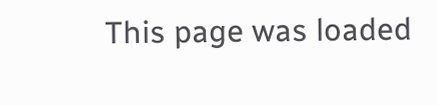This page was loaded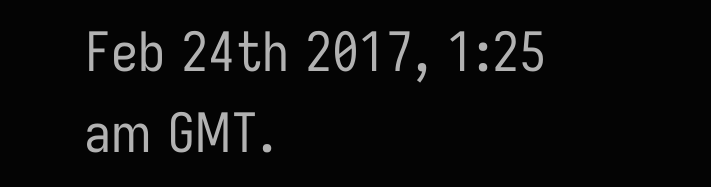Feb 24th 2017, 1:25 am GMT.